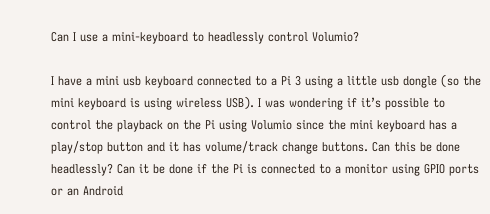Can I use a mini-keyboard to headlessly control Volumio?

I have a mini usb keyboard connected to a Pi 3 using a little usb dongle (so the mini keyboard is using wireless USB). I was wondering if it’s possible to control the playback on the Pi using Volumio since the mini keyboard has a play/stop button and it has volume/track change buttons. Can this be done headlessly? Can it be done if the Pi is connected to a monitor using GPIO ports or an Android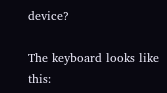device?

The keyboard looks like this: